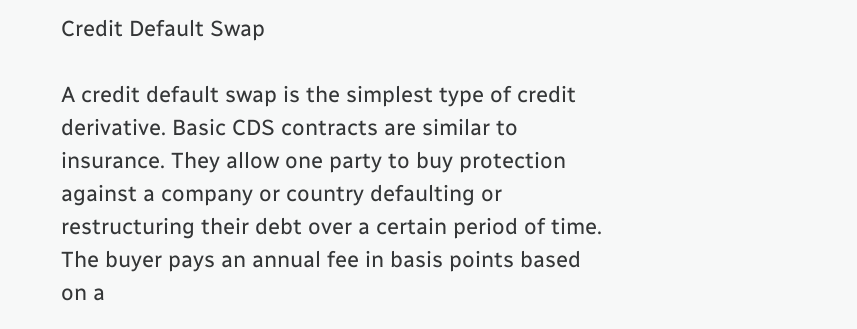Credit Default Swap

A credit default swap is the simplest type of credit derivative. Basic CDS contracts are similar to insurance. They allow one party to buy protection against a company or country defaulting or restructuring their debt over a certain period of time. The buyer pays an annual fee in basis points based on a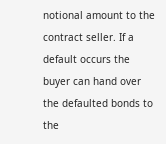notional amount to the contract seller. If a default occurs the buyer can hand over the defaulted bonds to the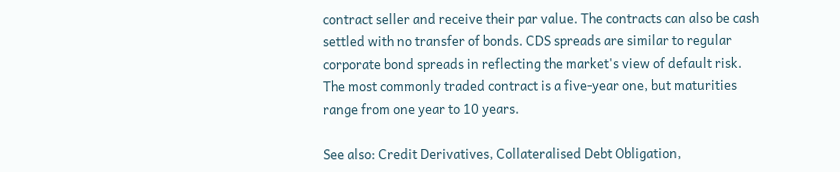contract seller and receive their par value. The contracts can also be cash settled with no transfer of bonds. CDS spreads are similar to regular corporate bond spreads in reflecting the market's view of default risk. The most commonly traded contract is a five-year one, but maturities range from one year to 10 years.

See also: Credit Derivatives, Collateralised Debt Obligation,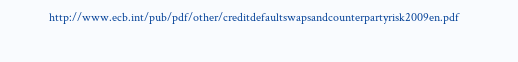http://www.ecb.int/pub/pdf/other/creditdefaultswapsandcounterpartyrisk2009en.pdf